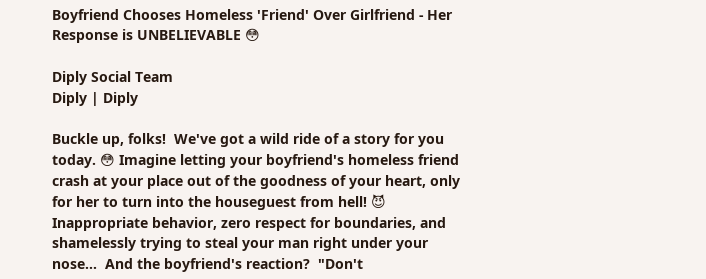Boyfriend Chooses Homeless 'Friend' Over Girlfriend - Her Response is UNBELIEVABLE 😳

Diply Social Team
Diply | Diply

Buckle up, folks!  We've got a wild ride of a story for you today. 😳 Imagine letting your boyfriend's homeless friend crash at your place out of the goodness of your heart, only for her to turn into the houseguest from hell! 😈 Inappropriate behavior, zero respect for boundaries, and shamelessly trying to steal your man right under your nose...  And the boyfriend's reaction?  "Don't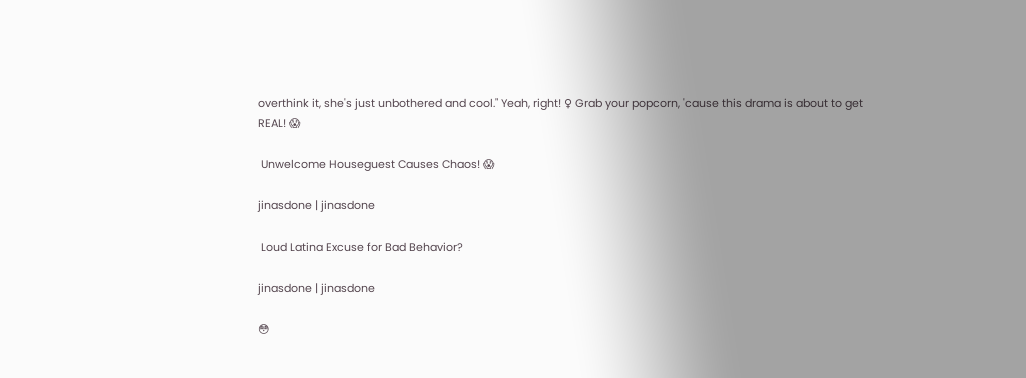overthink it, she's just unbothered and cool." Yeah, right! ♀ Grab your popcorn, 'cause this drama is about to get REAL! 😱

 Unwelcome Houseguest Causes Chaos! 😱

jinasdone | jinasdone

 Loud Latina Excuse for Bad Behavior?

jinasdone | jinasdone

😳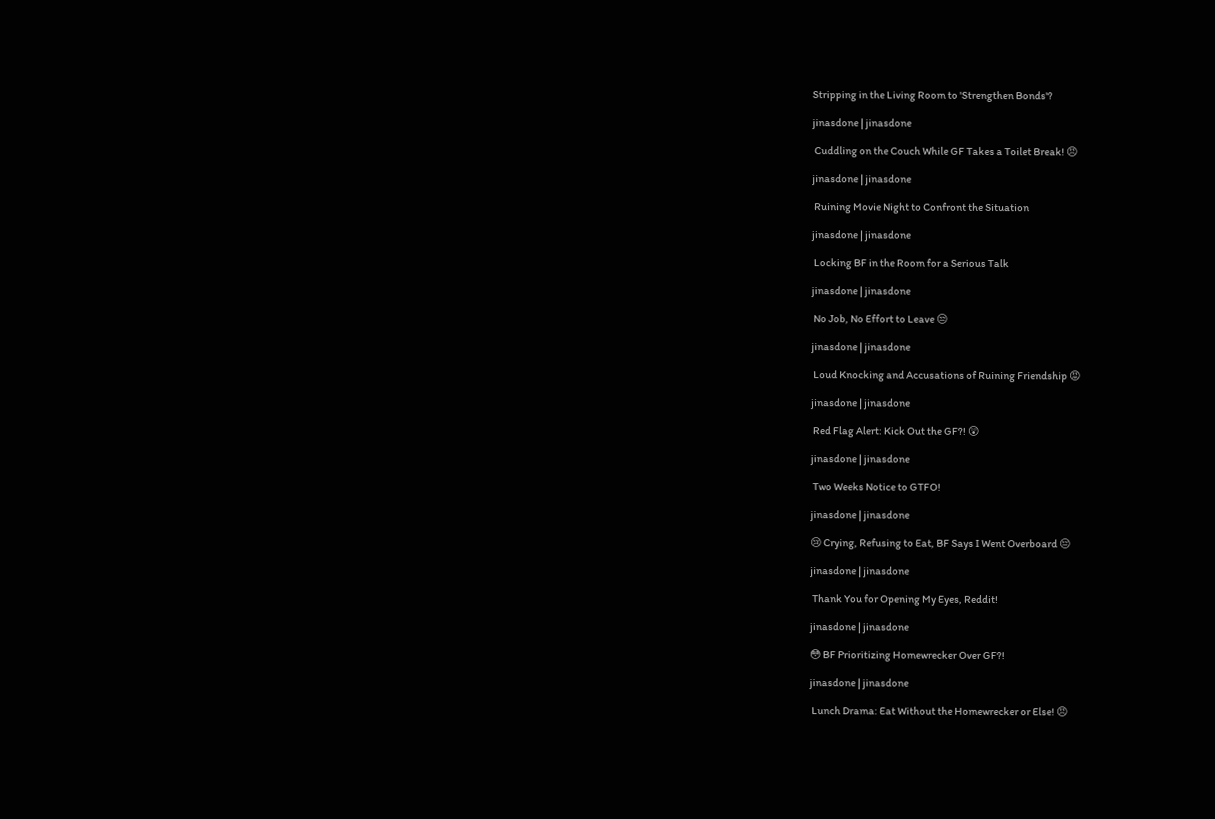Stripping in the Living Room to 'Strengthen Bonds'?

jinasdone | jinasdone

 Cuddling on the Couch While GF Takes a Toilet Break! 😠

jinasdone | jinasdone

 Ruining Movie Night to Confront the Situation

jinasdone | jinasdone

 Locking BF in the Room for a Serious Talk

jinasdone | jinasdone

 No Job, No Effort to Leave 😒

jinasdone | jinasdone

 Loud Knocking and Accusations of Ruining Friendship 😡

jinasdone | jinasdone

 Red Flag Alert: Kick Out the GF?! 😲

jinasdone | jinasdone

 Two Weeks Notice to GTFO!

jinasdone | jinasdone

😢 Crying, Refusing to Eat, BF Says I Went Overboard 😔

jinasdone | jinasdone

 Thank You for Opening My Eyes, Reddit!

jinasdone | jinasdone

😳 BF Prioritizing Homewrecker Over GF?!

jinasdone | jinasdone

 Lunch Drama: Eat Without the Homewrecker or Else! 😠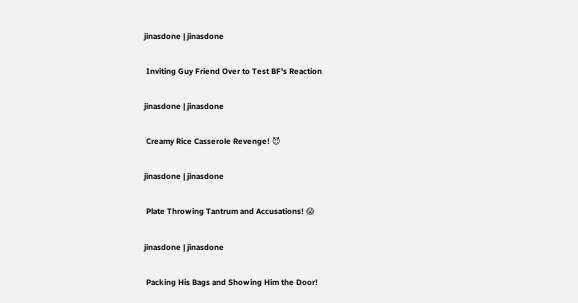jinasdone | jinasdone

 Inviting Guy Friend Over to Test BF's Reaction

jinasdone | jinasdone

 Creamy Rice Casserole Revenge! 😈

jinasdone | jinasdone

 Plate Throwing Tantrum and Accusations! 😱

jinasdone | jinasdone

 Packing His Bags and Showing Him the Door!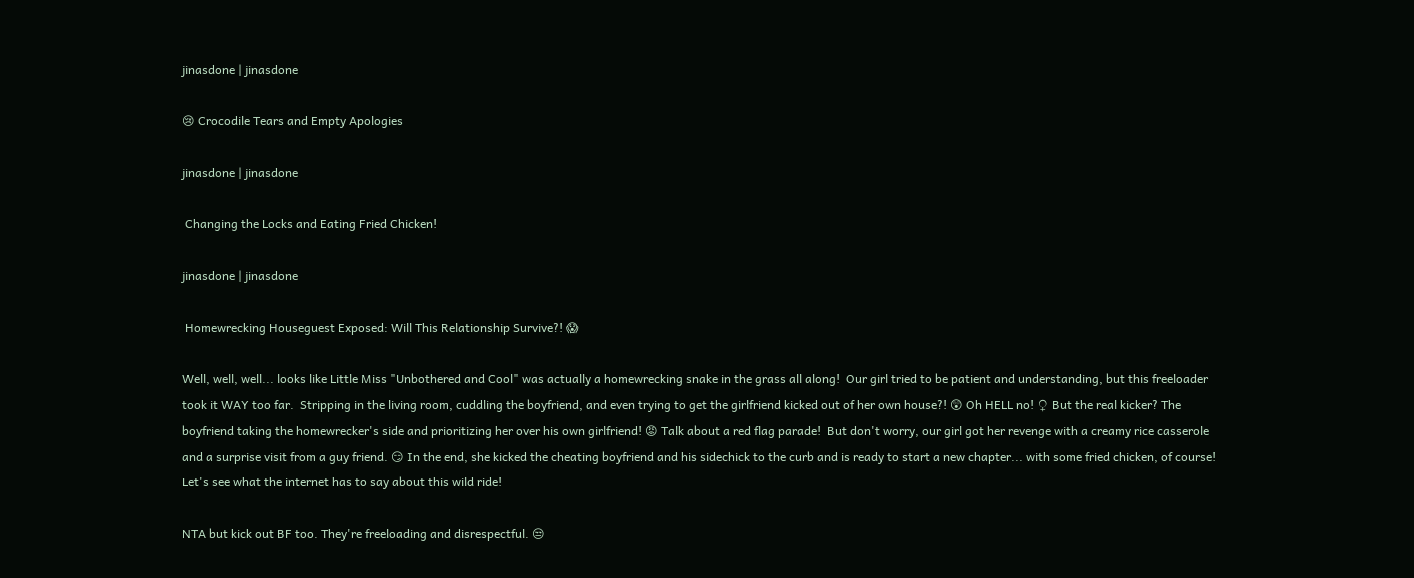jinasdone | jinasdone

😢 Crocodile Tears and Empty Apologies

jinasdone | jinasdone

 Changing the Locks and Eating Fried Chicken!

jinasdone | jinasdone

 Homewrecking Houseguest Exposed: Will This Relationship Survive?! 😱

Well, well, well... looks like Little Miss "Unbothered and Cool" was actually a homewrecking snake in the grass all along!  Our girl tried to be patient and understanding, but this freeloader took it WAY too far.  Stripping in the living room, cuddling the boyfriend, and even trying to get the girlfriend kicked out of her own house?! 😲 Oh HELL no! ♀ But the real kicker? The boyfriend taking the homewrecker's side and prioritizing her over his own girlfriend! 😡 Talk about a red flag parade!  But don't worry, our girl got her revenge with a creamy rice casserole and a surprise visit from a guy friend. 😏 In the end, she kicked the cheating boyfriend and his sidechick to the curb and is ready to start a new chapter... with some fried chicken, of course!  Let's see what the internet has to say about this wild ride!

NTA but kick out BF too. They're freeloading and disrespectful. 😒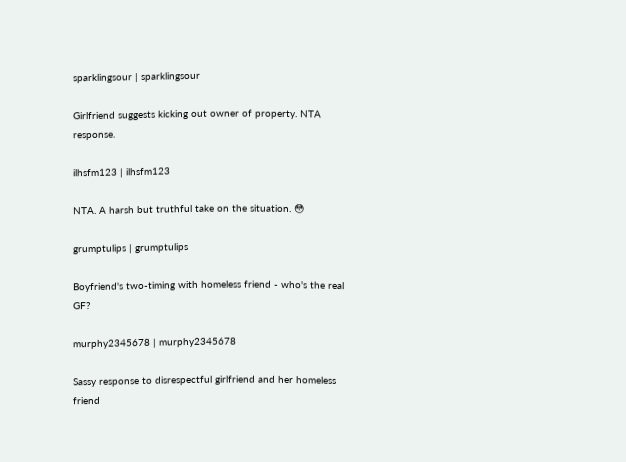sparklingsour | sparklingsour

Girlfriend suggests kicking out owner of property. NTA response.

ilhsfm123 | ilhsfm123

NTA. A harsh but truthful take on the situation. 😳

grumptulips | grumptulips

Boyfriend's two-timing with homeless friend - who's the real GF?

murphy2345678 | murphy2345678

Sassy response to disrespectful girlfriend and her homeless friend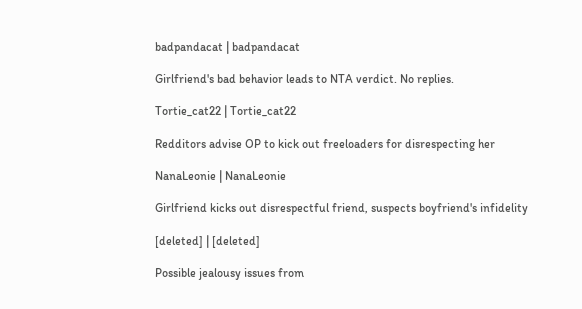badpandacat | badpandacat

Girlfriend's bad behavior leads to NTA verdict. No replies.

Tortie_cat22 | Tortie_cat22

Redditors advise OP to kick out freeloaders for disrespecting her

NanaLeonie | NanaLeonie

Girlfriend kicks out disrespectful friend, suspects boyfriend's infidelity

[deleted] | [deleted]

Possible jealousy issues from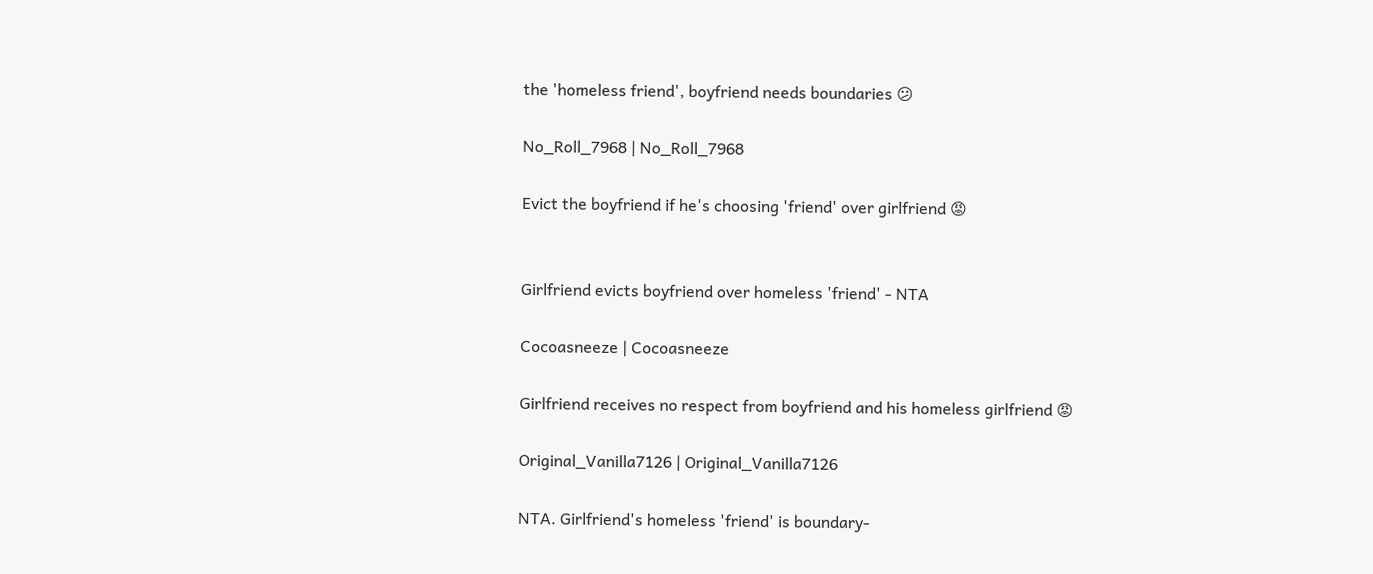the 'homeless friend', boyfriend needs boundaries 😕

No_Roll_7968 | No_Roll_7968

Evict the boyfriend if he's choosing 'friend' over girlfriend 😡


Girlfriend evicts boyfriend over homeless 'friend' - NTA

Cocoasneeze | Cocoasneeze

Girlfriend receives no respect from boyfriend and his homeless girlfriend 😡

Original_Vanilla7126 | Original_Vanilla7126

NTA. Girlfriend's homeless 'friend' is boundary-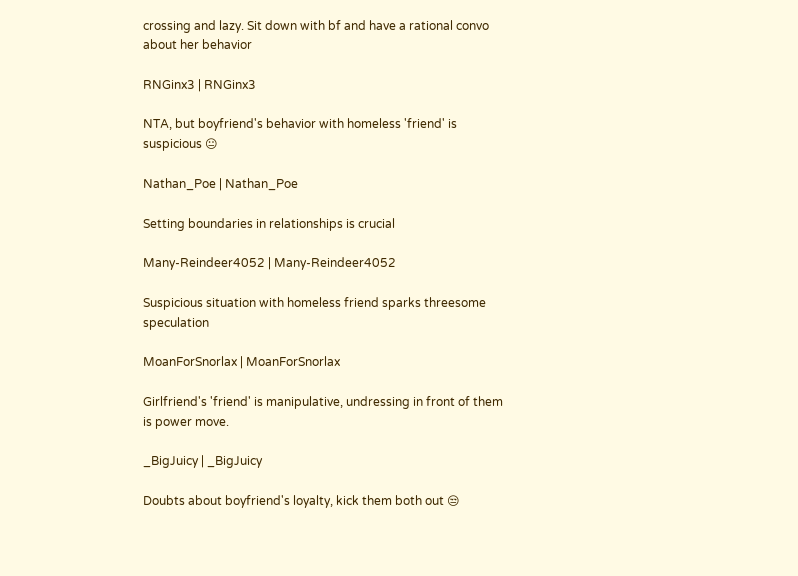crossing and lazy. Sit down with bf and have a rational convo about her behavior

RNGinx3 | RNGinx3

NTA, but boyfriend's behavior with homeless 'friend' is suspicious 😐

Nathan_Poe | Nathan_Poe

Setting boundaries in relationships is crucial

Many-Reindeer4052 | Many-Reindeer4052

Suspicious situation with homeless friend sparks threesome speculation

MoanForSnorlax | MoanForSnorlax

Girlfriend's 'friend' is manipulative, undressing in front of them is power move.

_BigJuicy | _BigJuicy

Doubts about boyfriend's loyalty, kick them both out 😒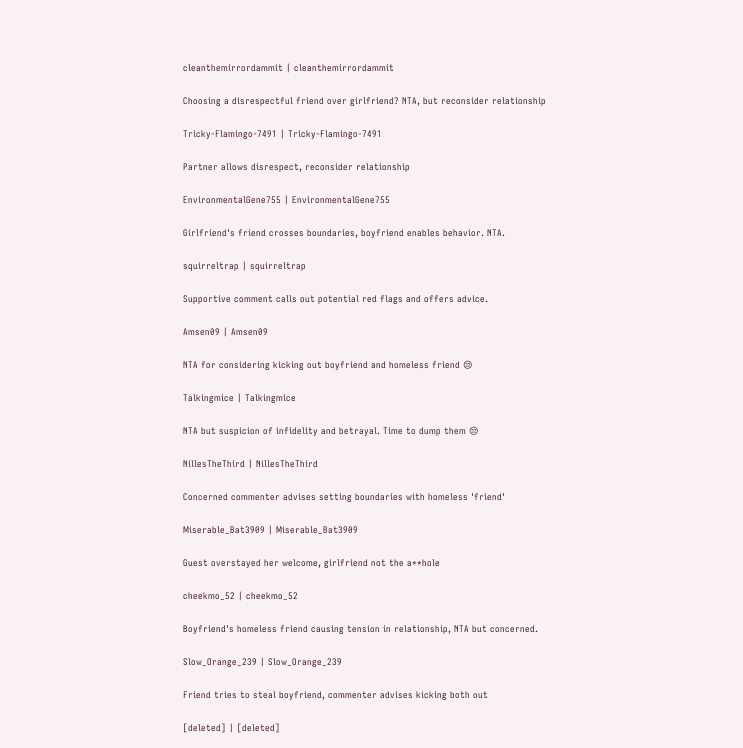cleanthemirrordammit | cleanthemirrordammit

Choosing a disrespectful friend over girlfriend? NTA, but reconsider relationship

Tricky-Flamingo-7491 | Tricky-Flamingo-7491

Partner allows disrespect, reconsider relationship

EnvironmentalGene755 | EnvironmentalGene755

Girlfriend's friend crosses boundaries, boyfriend enables behavior. NTA.

squirreltrap | squirreltrap

Supportive comment calls out potential red flags and offers advice.

Amsen09 | Amsen09

NTA for considering kicking out boyfriend and homeless friend 😒

Talkingmice | Talkingmice

NTA but suspicion of infidelity and betrayal. Time to dump them 😒

NillesTheThird | NillesTheThird

Concerned commenter advises setting boundaries with homeless 'friend'

Miserable_Bat3909 | Miserable_Bat3909

Guest overstayed her welcome, girlfriend not the a**hole

cheekmo_52 | cheekmo_52

Boyfriend's homeless friend causing tension in relationship, NTA but concerned.

Slow_Orange_239 | Slow_Orange_239

Friend tries to steal boyfriend, commenter advises kicking both out

[deleted] | [deleted]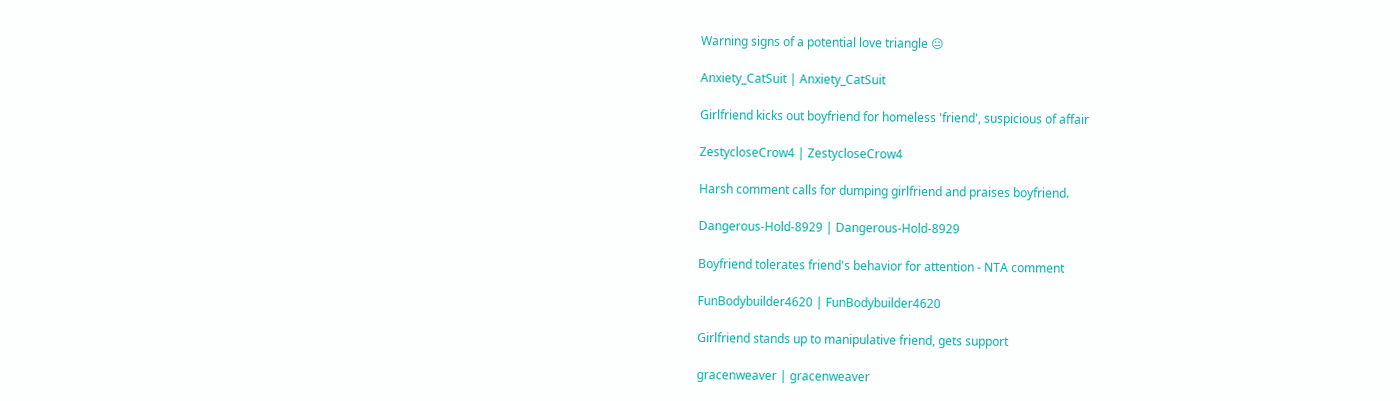Warning signs of a potential love triangle 😐

Anxiety_CatSuit | Anxiety_CatSuit

Girlfriend kicks out boyfriend for homeless 'friend', suspicious of affair

ZestycloseCrow4 | ZestycloseCrow4

Harsh comment calls for dumping girlfriend and praises boyfriend.

Dangerous-Hold-8929 | Dangerous-Hold-8929

Boyfriend tolerates friend's behavior for attention - NTA comment

FunBodybuilder4620 | FunBodybuilder4620

Girlfriend stands up to manipulative friend, gets support

gracenweaver | gracenweaver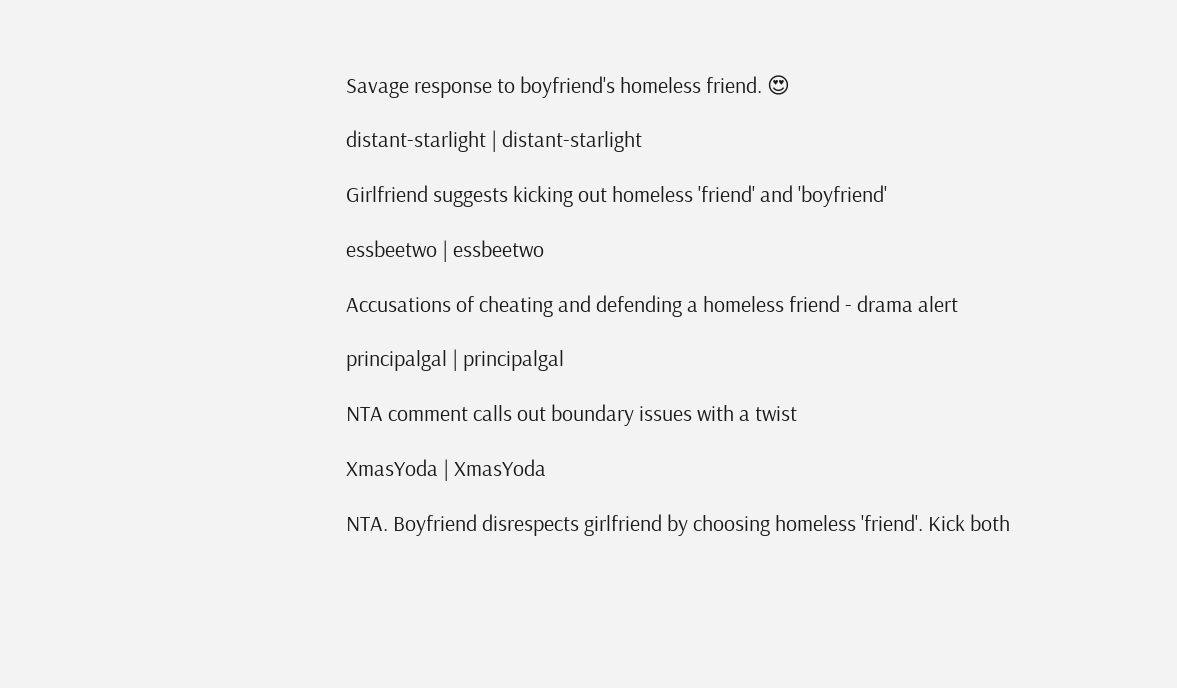Savage response to boyfriend's homeless friend. 😍

distant-starlight | distant-starlight

Girlfriend suggests kicking out homeless 'friend' and 'boyfriend'

essbeetwo | essbeetwo

Accusations of cheating and defending a homeless friend - drama alert

principalgal | principalgal

NTA comment calls out boundary issues with a twist

XmasYoda | XmasYoda

NTA. Boyfriend disrespects girlfriend by choosing homeless 'friend'. Kick both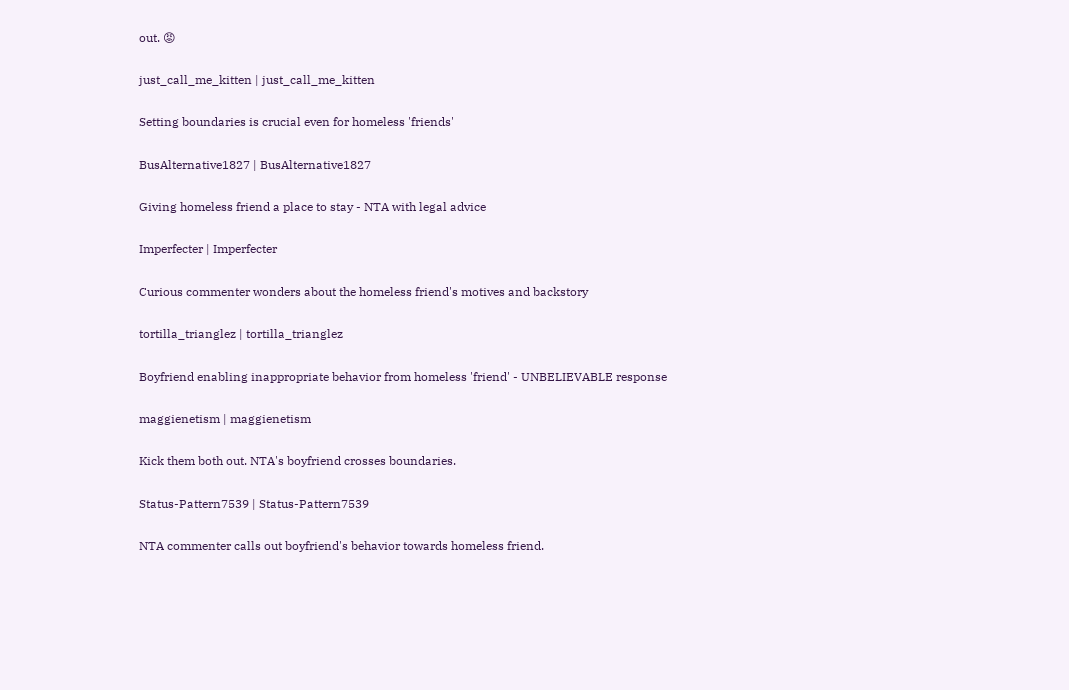out. 😡

just_call_me_kitten | just_call_me_kitten

Setting boundaries is crucial even for homeless 'friends'

BusAlternative1827 | BusAlternative1827

Giving homeless friend a place to stay - NTA with legal advice

Imperfecter | Imperfecter

Curious commenter wonders about the homeless friend's motives and backstory

tortilla_trianglez | tortilla_trianglez

Boyfriend enabling inappropriate behavior from homeless 'friend' - UNBELIEVABLE response

maggienetism | maggienetism

Kick them both out. NTA's boyfriend crosses boundaries.

Status-Pattern7539 | Status-Pattern7539

NTA commenter calls out boyfriend's behavior towards homeless friend.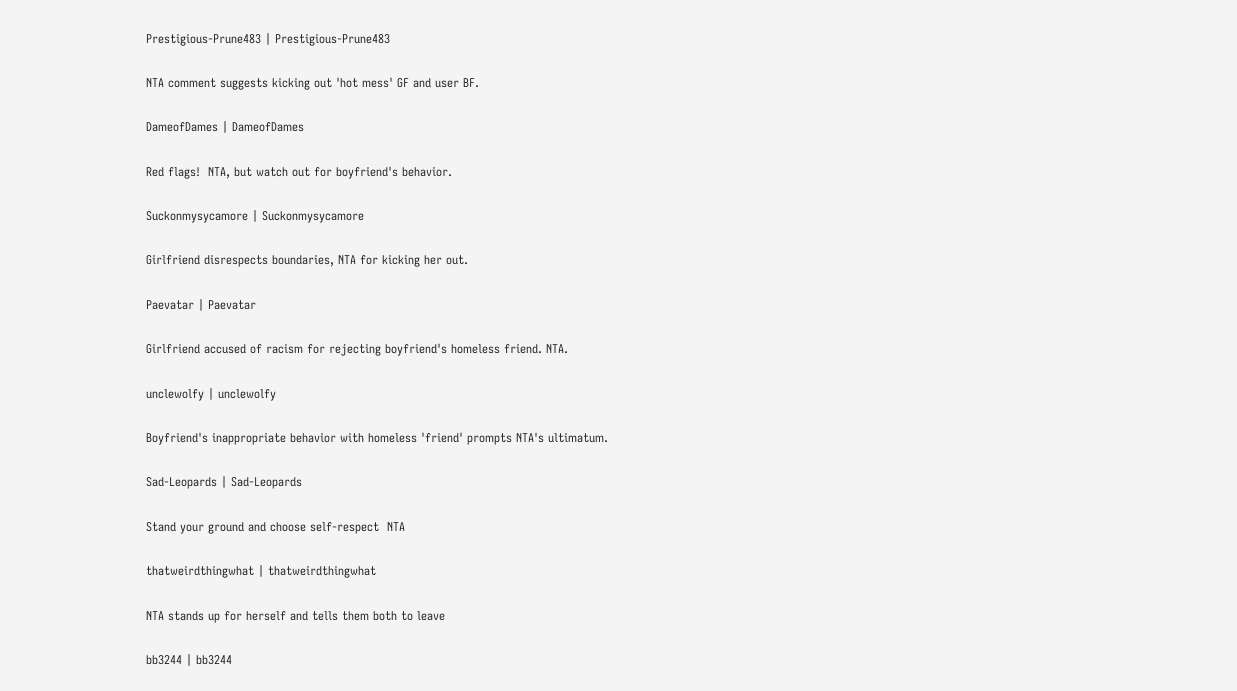Prestigious-Prune483 | Prestigious-Prune483

NTA comment suggests kicking out 'hot mess' GF and user BF.

DameofDames | DameofDames

Red flags!  NTA, but watch out for boyfriend's behavior.

Suckonmysycamore | Suckonmysycamore

Girlfriend disrespects boundaries, NTA for kicking her out.

Paevatar | Paevatar

Girlfriend accused of racism for rejecting boyfriend's homeless friend. NTA.

unclewolfy | unclewolfy

Boyfriend's inappropriate behavior with homeless 'friend' prompts NTA's ultimatum.

Sad-Leopards | Sad-Leopards

Stand your ground and choose self-respect  NTA

thatweirdthingwhat | thatweirdthingwhat

NTA stands up for herself and tells them both to leave

bb3244 | bb3244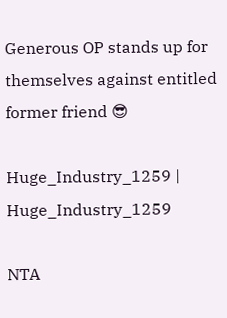Generous OP stands up for themselves against entitled former friend 😎

Huge_Industry_1259 | Huge_Industry_1259

NTA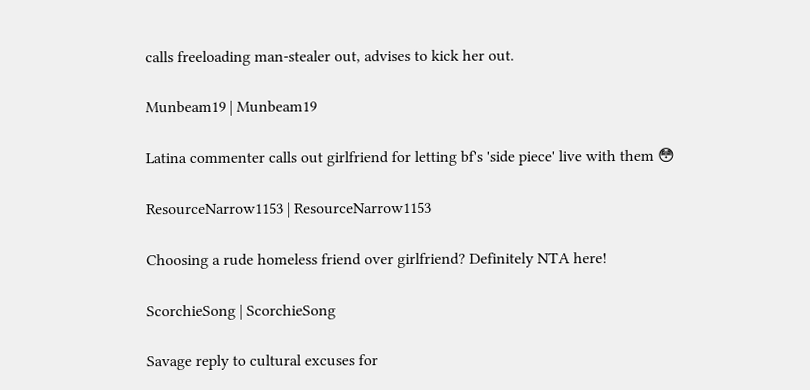calls freeloading man-stealer out, advises to kick her out.

Munbeam19 | Munbeam19

Latina commenter calls out girlfriend for letting bf's 'side piece' live with them 😳

ResourceNarrow1153 | ResourceNarrow1153

Choosing a rude homeless friend over girlfriend? Definitely NTA here!

ScorchieSong | ScorchieSong

Savage reply to cultural excuses for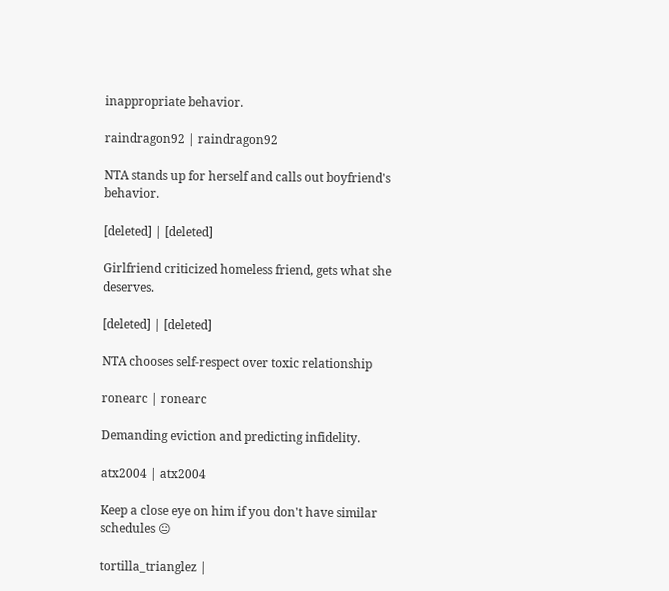inappropriate behavior.

raindragon92 | raindragon92

NTA stands up for herself and calls out boyfriend's behavior.

[deleted] | [deleted]

Girlfriend criticized homeless friend, gets what she deserves.

[deleted] | [deleted]

NTA chooses self-respect over toxic relationship

ronearc | ronearc

Demanding eviction and predicting infidelity.

atx2004 | atx2004

Keep a close eye on him if you don't have similar schedules 😐

tortilla_trianglez |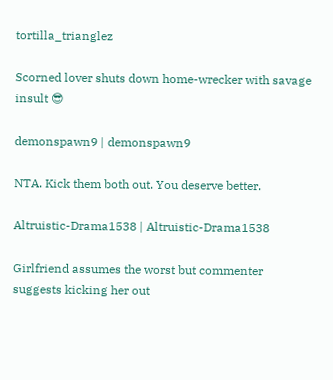tortilla_trianglez

Scorned lover shuts down home-wrecker with savage insult 😎

demonspawn9 | demonspawn9

NTA. Kick them both out. You deserve better.

Altruistic-Drama1538 | Altruistic-Drama1538

Girlfriend assumes the worst but commenter suggests kicking her out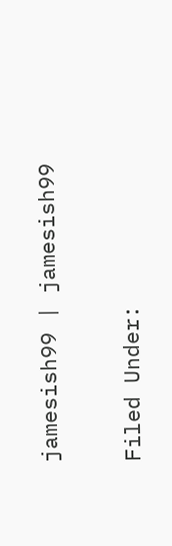jamesish99 | jamesish99

Filed Under: